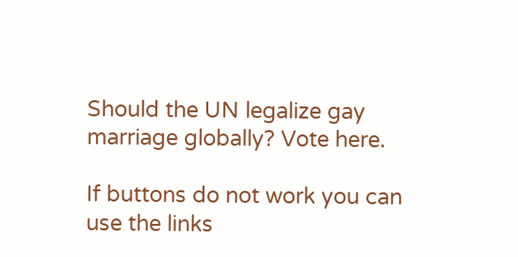Should the UN legalize gay marriage globally? Vote here.

If buttons do not work you can use the links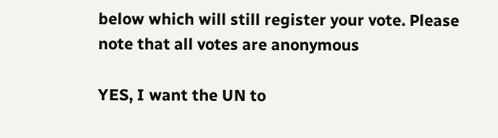below which will still register your vote. Please note that all votes are anonymous

YES, I want the UN to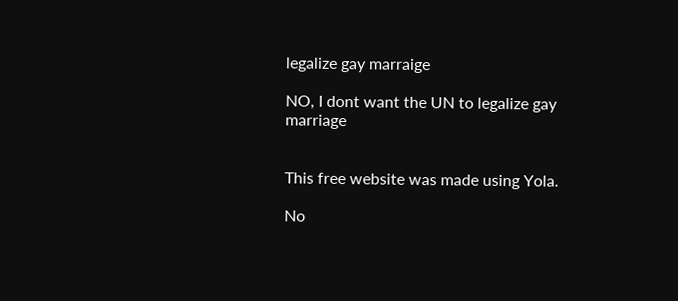legalize gay marraige

NO, I dont want the UN to legalize gay marriage


This free website was made using Yola.

No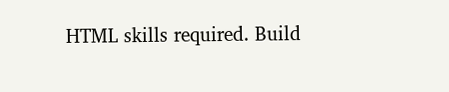HTML skills required. Build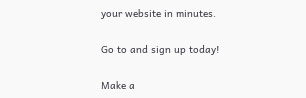your website in minutes.

Go to and sign up today!

Make a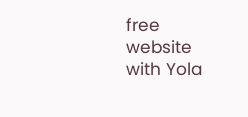free website with Yola